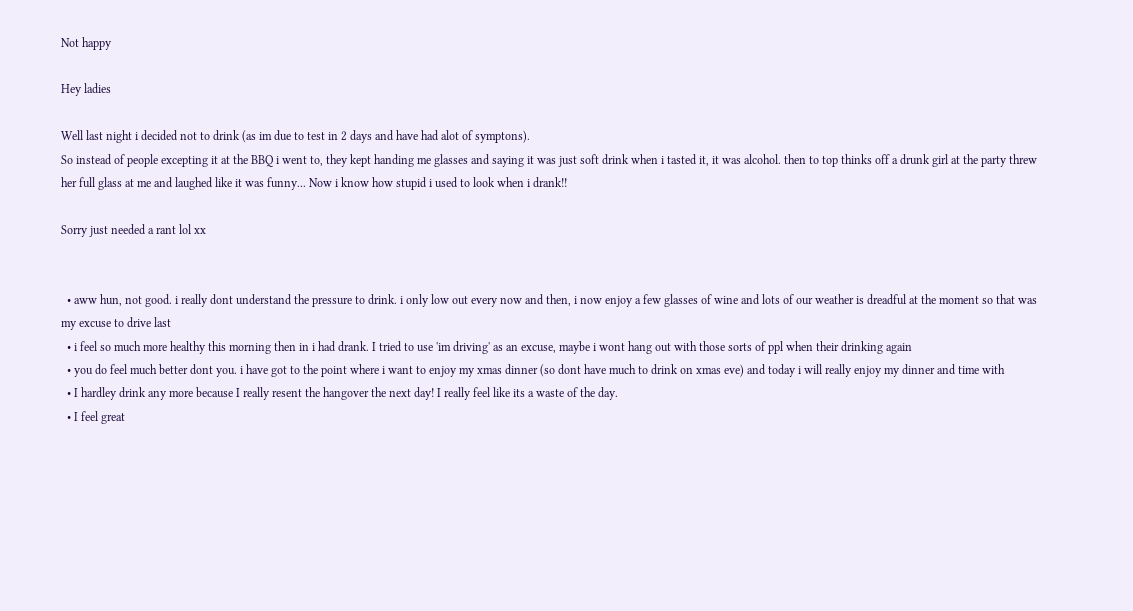Not happy

Hey ladies

Well last night i decided not to drink (as im due to test in 2 days and have had alot of symptons).
So instead of people excepting it at the BBQ i went to, they kept handing me glasses and saying it was just soft drink when i tasted it, it was alcohol. then to top thinks off a drunk girl at the party threw her full glass at me and laughed like it was funny... Now i know how stupid i used to look when i drank!!

Sorry just needed a rant lol xx


  • aww hun, not good. i really dont understand the pressure to drink. i only low out every now and then, i now enjoy a few glasses of wine and lots of our weather is dreadful at the moment so that was my excuse to drive last
  • i feel so much more healthy this morning then in i had drank. I tried to use 'im driving' as an excuse, maybe i wont hang out with those sorts of ppl when their drinking again
  • you do feel much better dont you. i have got to the point where i want to enjoy my xmas dinner (so dont have much to drink on xmas eve) and today i will really enjoy my dinner and time with
  • I hardley drink any more because I really resent the hangover the next day! I really feel like its a waste of the day.
  • I feel great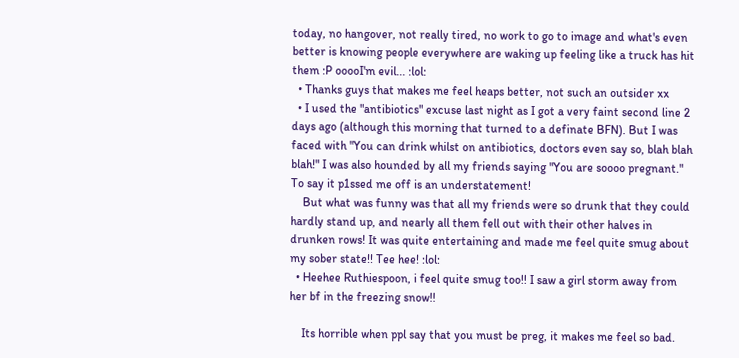today, no hangover, not really tired, no work to go to image and what's even better is knowing people everywhere are waking up feeling like a truck has hit them :P ooooI'm evil... :lol:
  • Thanks guys that makes me feel heaps better, not such an outsider xx
  • I used the "antibiotics" excuse last night as I got a very faint second line 2 days ago (although this morning that turned to a definate BFN). But I was faced with "You can drink whilst on antibiotics, doctors even say so, blah blah blah!" I was also hounded by all my friends saying "You are soooo pregnant." To say it p1ssed me off is an understatement!
    But what was funny was that all my friends were so drunk that they could hardly stand up, and nearly all them fell out with their other halves in drunken rows! It was quite entertaining and made me feel quite smug about my sober state!! Tee hee! :lol:
  • Heehee Ruthiespoon, i feel quite smug too!! I saw a girl storm away from her bf in the freezing snow!!

    Its horrible when ppl say that you must be preg, it makes me feel so bad.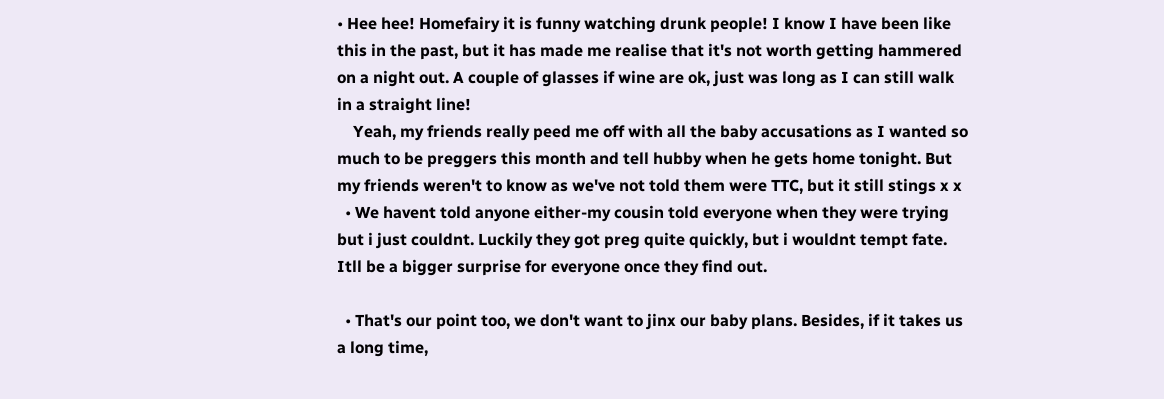• Hee hee! Homefairy it is funny watching drunk people! I know I have been like this in the past, but it has made me realise that it's not worth getting hammered on a night out. A couple of glasses if wine are ok, just was long as I can still walk in a straight line!
    Yeah, my friends really peed me off with all the baby accusations as I wanted so much to be preggers this month and tell hubby when he gets home tonight. But my friends weren't to know as we've not told them were TTC, but it still stings x x
  • We havent told anyone either-my cousin told everyone when they were trying but i just couldnt. Luckily they got preg quite quickly, but i wouldnt tempt fate. Itll be a bigger surprise for everyone once they find out.

  • That's our point too, we don't want to jinx our baby plans. Besides, if it takes us a long time,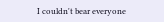I couldn't bear everyone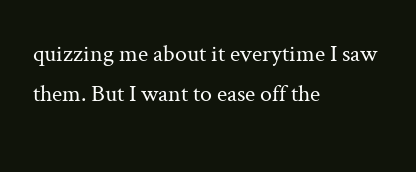quizzing me about it everytime I saw them. But I want to ease off the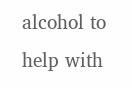alcohol to help with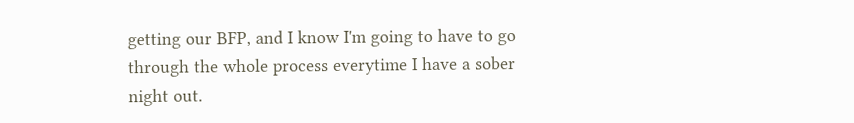getting our BFP, and I know I'm going to have to go through the whole process everytime I have a sober night out.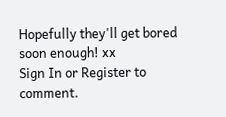Hopefully they'll get bored soon enough! xx
Sign In or Register to comment.